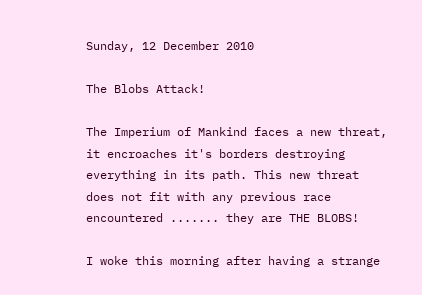Sunday, 12 December 2010

The Blobs Attack!

The Imperium of Mankind faces a new threat, it encroaches it's borders destroying everything in its path. This new threat does not fit with any previous race encountered ....... they are THE BLOBS!

I woke this morning after having a strange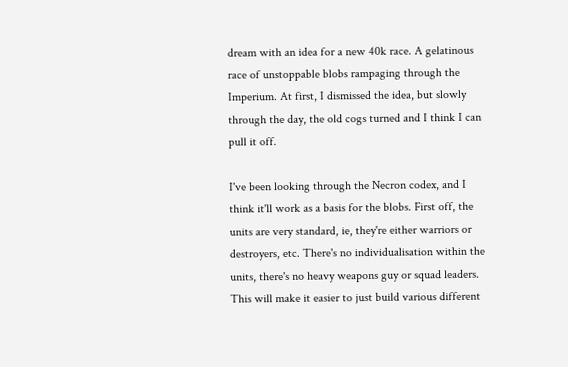dream with an idea for a new 40k race. A gelatinous race of unstoppable blobs rampaging through the Imperium. At first, I dismissed the idea, but slowly through the day, the old cogs turned and I think I can pull it off.

I've been looking through the Necron codex, and I think it'll work as a basis for the blobs. First off, the units are very standard, ie, they're either warriors or destroyers, etc. There's no individualisation within the units, there's no heavy weapons guy or squad leaders. This will make it easier to just build various different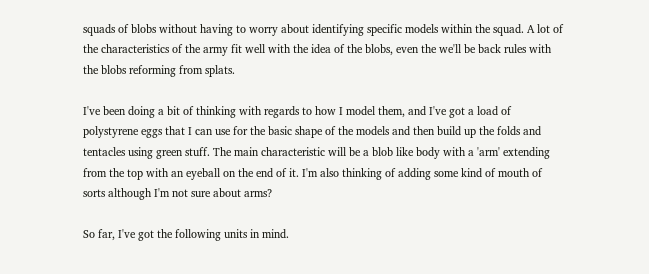squads of blobs without having to worry about identifying specific models within the squad. A lot of the characteristics of the army fit well with the idea of the blobs, even the we'll be back rules with the blobs reforming from splats.

I've been doing a bit of thinking with regards to how I model them, and I've got a load of polystyrene eggs that I can use for the basic shape of the models and then build up the folds and tentacles using green stuff. The main characteristic will be a blob like body with a 'arm' extending from the top with an eyeball on the end of it. I'm also thinking of adding some kind of mouth of sorts although I'm not sure about arms?

So far, I've got the following units in mind.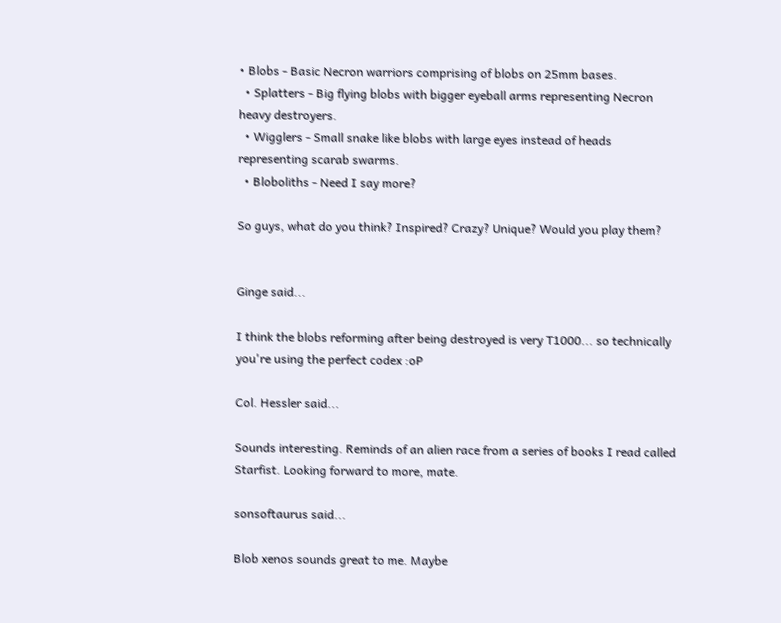• Blobs - Basic Necron warriors comprising of blobs on 25mm bases.
  • Splatters - Big flying blobs with bigger eyeball arms representing Necron heavy destroyers.
  • Wigglers - Small snake like blobs with large eyes instead of heads representing scarab swarms.
  • Bloboliths - Need I say more?

So guys, what do you think? Inspired? Crazy? Unique? Would you play them?


Ginge said...

I think the blobs reforming after being destroyed is very T1000... so technically you're using the perfect codex :oP

Col. Hessler said...

Sounds interesting. Reminds of an alien race from a series of books I read called Starfist. Looking forward to more, mate.

sonsoftaurus said...

Blob xenos sounds great to me. Maybe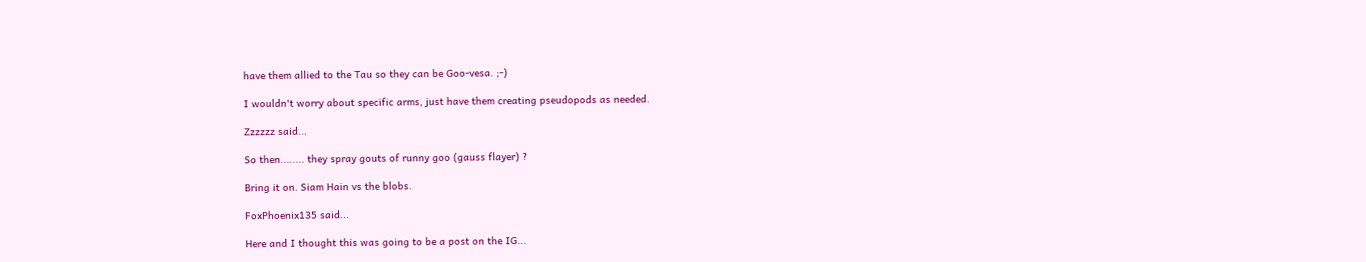have them allied to the Tau so they can be Goo-vesa. ;-)

I wouldn't worry about specific arms, just have them creating pseudopods as needed.

Zzzzzz said...

So then........ they spray gouts of runny goo (gauss flayer) ?

Bring it on. Siam Hain vs the blobs.

FoxPhoenix135 said...

Here and I thought this was going to be a post on the IG...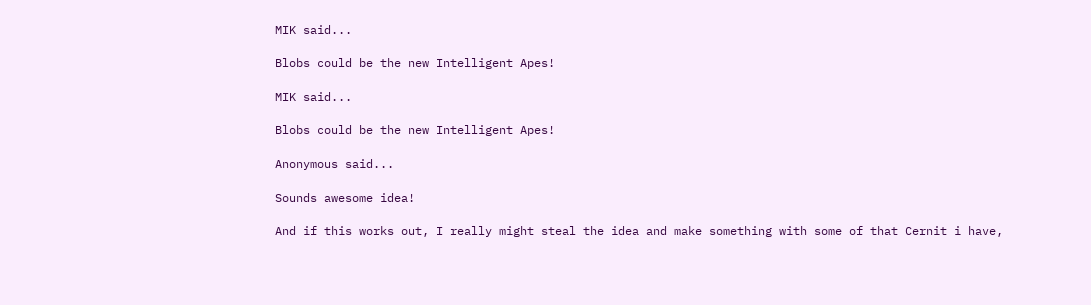MIK said...

Blobs could be the new Intelligent Apes!

MIK said...

Blobs could be the new Intelligent Apes!

Anonymous said...

Sounds awesome idea!

And if this works out, I really might steal the idea and make something with some of that Cernit i have,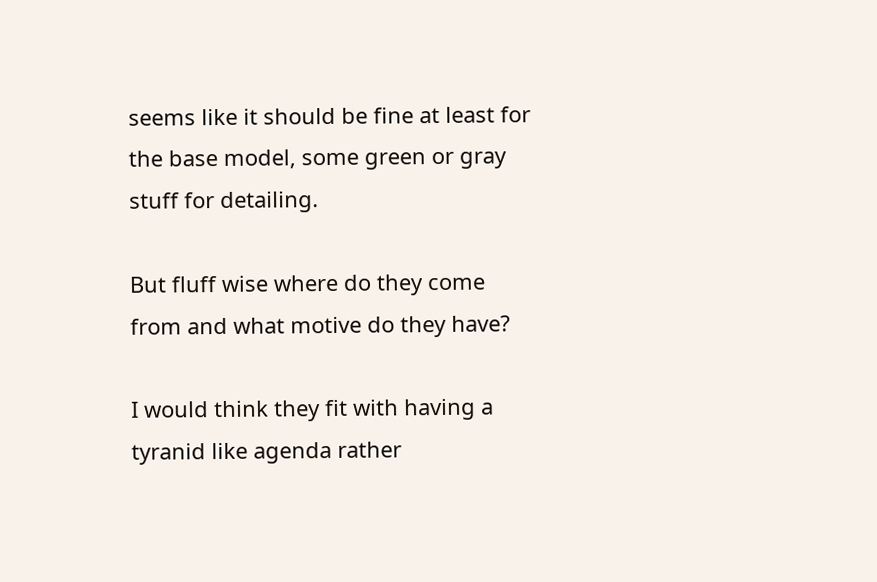seems like it should be fine at least for the base model, some green or gray stuff for detailing.

But fluff wise where do they come from and what motive do they have?

I would think they fit with having a tyranid like agenda rather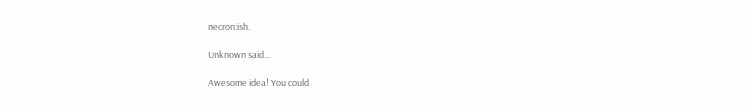necron:ish.

Unknown said...

Awesome idea! You could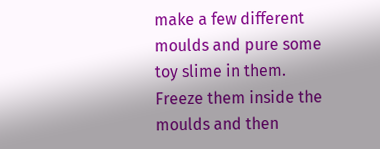make a few different moulds and pure some toy slime in them. Freeze them inside the moulds and then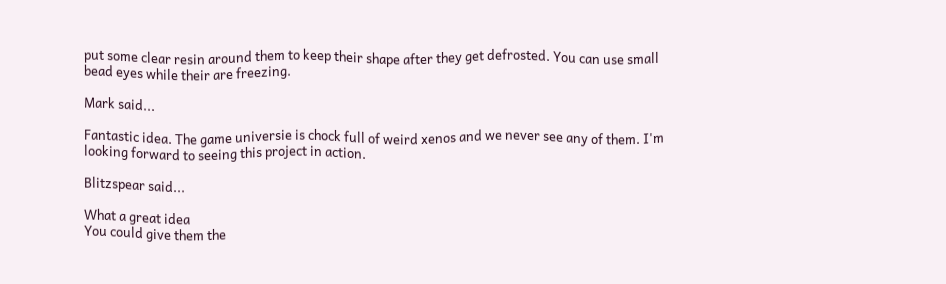put some clear resin around them to keep their shape after they get defrosted. You can use small bead eyes while their are freezing.

Mark said...

Fantastic idea. The game universie is chock full of weird xenos and we never see any of them. I'm looking forward to seeing this project in action.

Blitzspear said...

What a great idea
You could give them the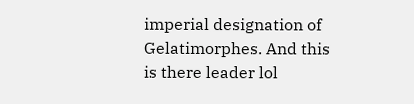imperial designation of Gelatimorphes. And this is there leader lol